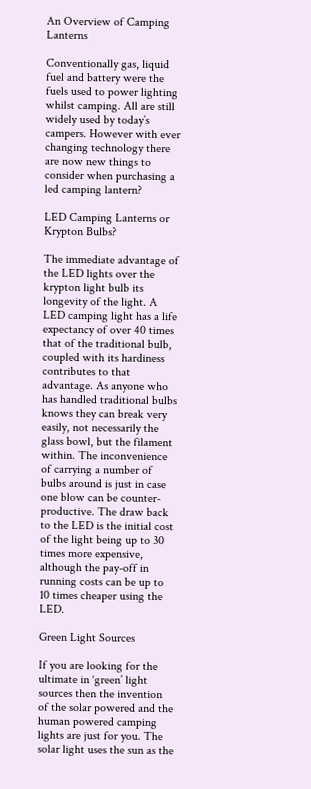An Overview of Camping Lanterns

Conventionally gas, liquid fuel and battery were the fuels used to power lighting whilst camping. All are still widely used by today’s campers. However with ever changing technology there are now new things to consider when purchasing a led camping lantern?

LED Camping Lanterns or Krypton Bulbs?

The immediate advantage of the LED lights over the krypton light bulb its longevity of the light. A LED camping light has a life expectancy of over 40 times that of the traditional bulb, coupled with its hardiness contributes to that advantage. As anyone who has handled traditional bulbs knows they can break very easily, not necessarily the glass bowl, but the filament within. The inconvenience of carrying a number of bulbs around is just in case one blow can be counter-productive. The draw back to the LED is the initial cost of the light being up to 30 times more expensive, although the pay-off in running costs can be up to 10 times cheaper using the LED.

Green Light Sources

If you are looking for the ultimate in ‘green’ light sources then the invention of the solar powered and the human powered camping lights are just for you. The solar light uses the sun as the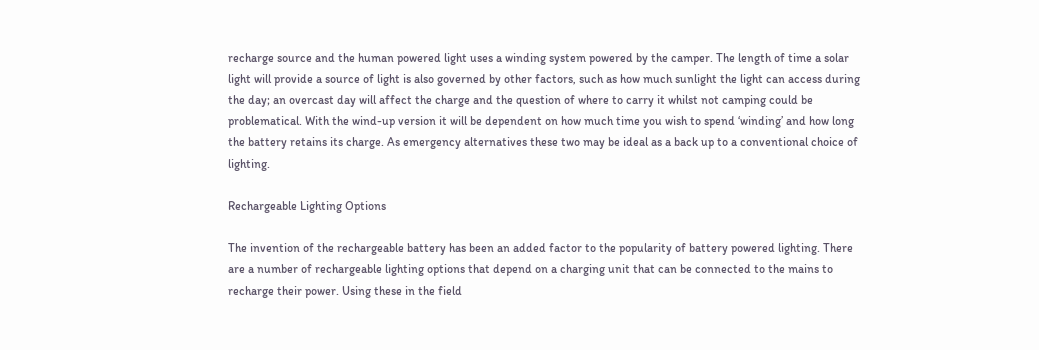recharge source and the human powered light uses a winding system powered by the camper. The length of time a solar light will provide a source of light is also governed by other factors, such as how much sunlight the light can access during the day; an overcast day will affect the charge and the question of where to carry it whilst not camping could be problematical. With the wind-up version it will be dependent on how much time you wish to spend ‘winding’ and how long the battery retains its charge. As emergency alternatives these two may be ideal as a back up to a conventional choice of lighting.

Rechargeable Lighting Options

The invention of the rechargeable battery has been an added factor to the popularity of battery powered lighting. There are a number of rechargeable lighting options that depend on a charging unit that can be connected to the mains to recharge their power. Using these in the field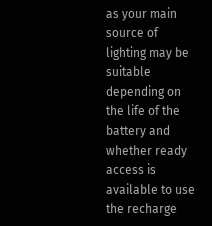as your main source of lighting may be suitable depending on the life of the battery and whether ready access is available to use the recharge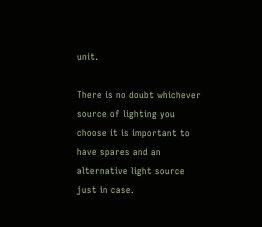unit.

There is no doubt whichever source of lighting you choose it is important to have spares and an alternative light source just in case.